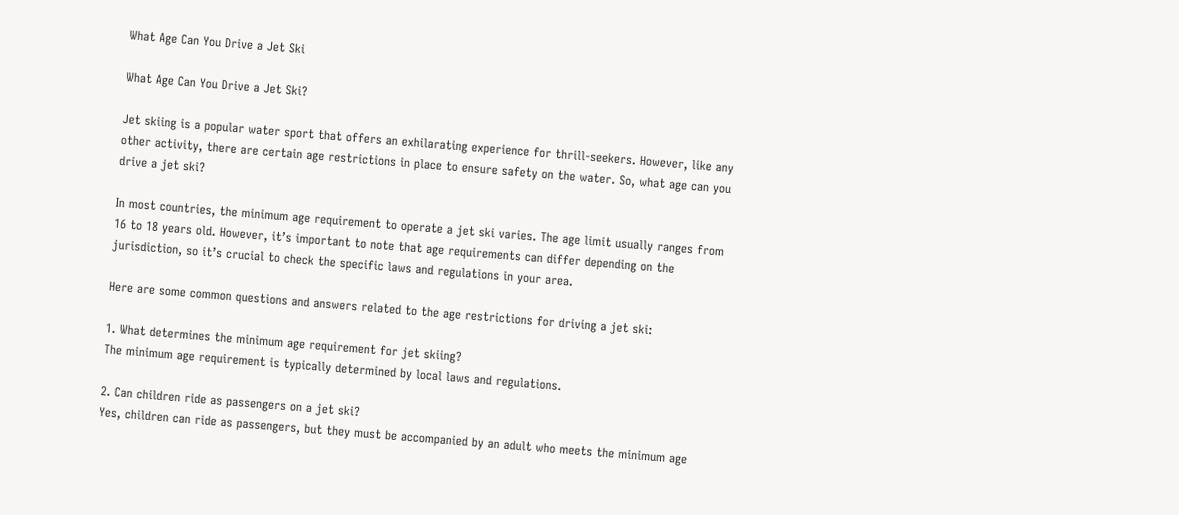What Age Can You Drive a Jet Ski

What Age Can You Drive a Jet Ski?

Jet skiing is a popular water sport that offers an exhilarating experience for thrill-seekers. However, like any other activity, there are certain age restrictions in place to ensure safety on the water. So, what age can you drive a jet ski?

In most countries, the minimum age requirement to operate a jet ski varies. The age limit usually ranges from 16 to 18 years old. However, it’s important to note that age requirements can differ depending on the jurisdiction, so it’s crucial to check the specific laws and regulations in your area.

Here are some common questions and answers related to the age restrictions for driving a jet ski:

1. What determines the minimum age requirement for jet skiing?
The minimum age requirement is typically determined by local laws and regulations.

2. Can children ride as passengers on a jet ski?
Yes, children can ride as passengers, but they must be accompanied by an adult who meets the minimum age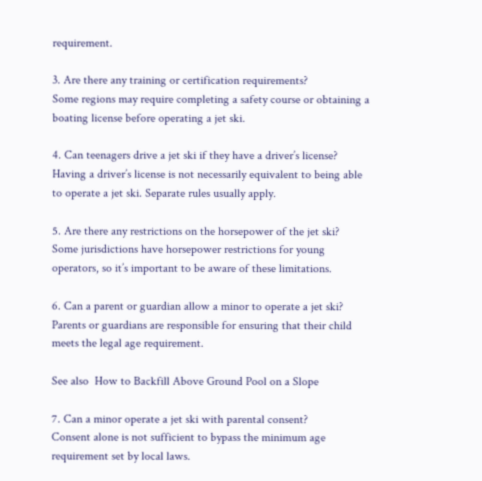requirement.

3. Are there any training or certification requirements?
Some regions may require completing a safety course or obtaining a boating license before operating a jet ski.

4. Can teenagers drive a jet ski if they have a driver’s license?
Having a driver’s license is not necessarily equivalent to being able to operate a jet ski. Separate rules usually apply.

5. Are there any restrictions on the horsepower of the jet ski?
Some jurisdictions have horsepower restrictions for young operators, so it’s important to be aware of these limitations.

6. Can a parent or guardian allow a minor to operate a jet ski?
Parents or guardians are responsible for ensuring that their child meets the legal age requirement.

See also  How to Backfill Above Ground Pool on a Slope

7. Can a minor operate a jet ski with parental consent?
Consent alone is not sufficient to bypass the minimum age requirement set by local laws.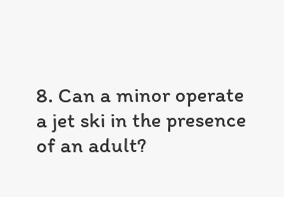8. Can a minor operate a jet ski in the presence of an adult?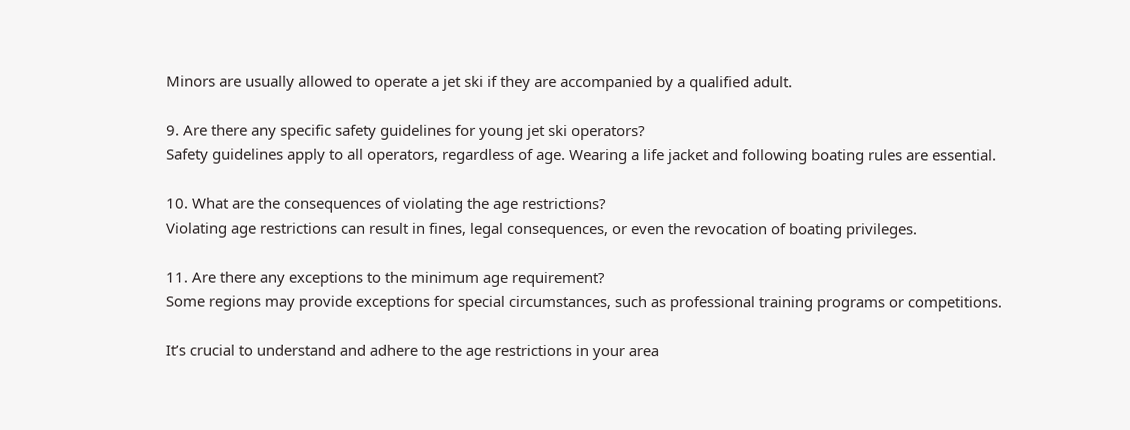Minors are usually allowed to operate a jet ski if they are accompanied by a qualified adult.

9. Are there any specific safety guidelines for young jet ski operators?
Safety guidelines apply to all operators, regardless of age. Wearing a life jacket and following boating rules are essential.

10. What are the consequences of violating the age restrictions?
Violating age restrictions can result in fines, legal consequences, or even the revocation of boating privileges.

11. Are there any exceptions to the minimum age requirement?
Some regions may provide exceptions for special circumstances, such as professional training programs or competitions.

It’s crucial to understand and adhere to the age restrictions in your area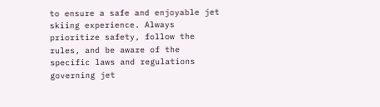to ensure a safe and enjoyable jet skiing experience. Always prioritize safety, follow the rules, and be aware of the specific laws and regulations governing jet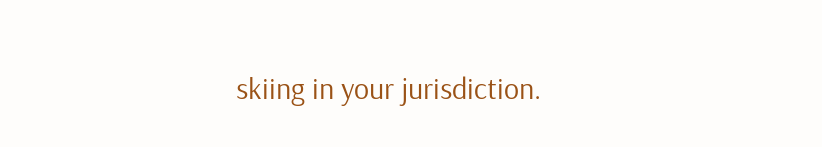skiing in your jurisdiction.